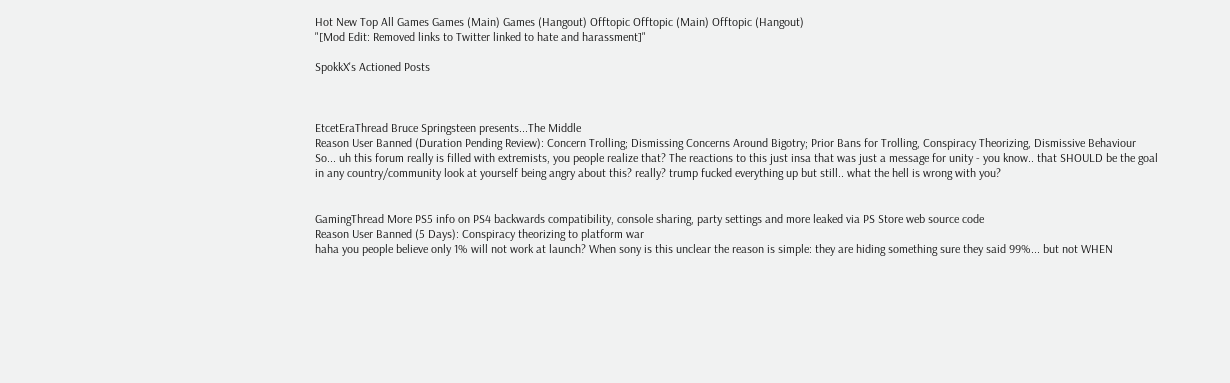Hot New Top All Games Games (Main) Games (Hangout) Offtopic Offtopic (Main) Offtopic (Hangout)
"[Mod Edit: Removed links to Twitter linked to hate and harassment]"

SpokkX's Actioned Posts



EtcetEraThread Bruce Springsteen presents...The Middle
Reason User Banned (Duration Pending Review): Concern Trolling; Dismissing Concerns Around Bigotry; Prior Bans for Trolling, Conspiracy Theorizing, Dismissive Behaviour
So... uh this forum really is filled with extremists, you people realize that? The reactions to this just insa that was just a message for unity - you know.. that SHOULD be the goal in any country/community look at yourself being angry about this? really? trump fucked everything up but still.. what the hell is wrong with you?


GamingThread More PS5 info on PS4 backwards compatibility, console sharing, party settings and more leaked via PS Store web source code
Reason User Banned (5 Days): Conspiracy theorizing to platform war
haha you people believe only 1% will not work at launch? When sony is this unclear the reason is simple: they are hiding something sure they said 99%... but not WHEN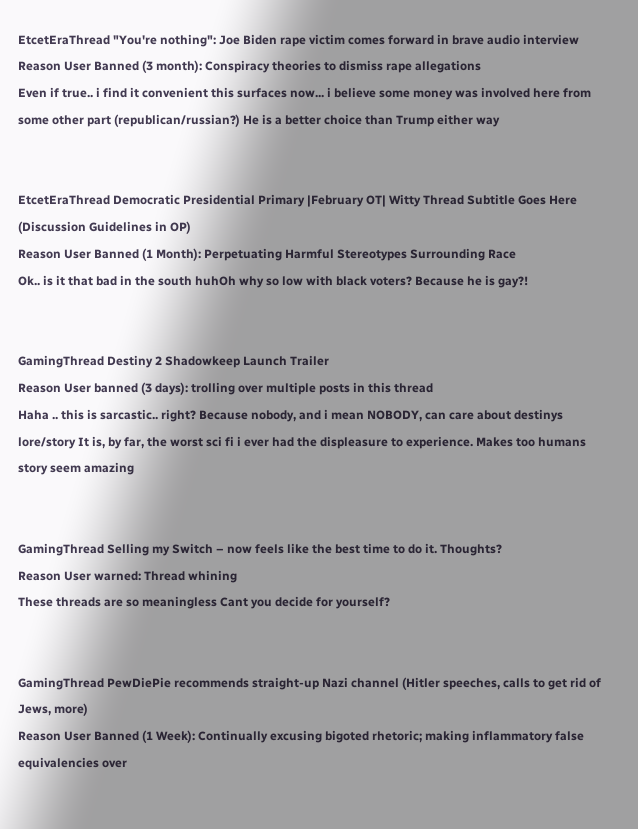EtcetEraThread "You're nothing": Joe Biden rape victim comes forward in brave audio interview
Reason User Banned (3 month): Conspiracy theories to dismiss rape allegations
Even if true.. i find it convenient this surfaces now... i believe some money was involved here from some other part (republican/russian?) He is a better choice than Trump either way


EtcetEraThread Democratic Presidential Primary |February OT| Witty Thread Subtitle Goes Here (Discussion Guidelines in OP)
Reason User Banned (1 Month): Perpetuating Harmful Stereotypes Surrounding Race
Ok.. is it that bad in the south huhOh why so low with black voters? Because he is gay?!


GamingThread Destiny 2 Shadowkeep Launch Trailer
Reason User banned (3 days): trolling over multiple posts in this thread
Haha .. this is sarcastic.. right? Because nobody, and i mean NOBODY, can care about destinys lore/story It is, by far, the worst sci fi i ever had the displeasure to experience. Makes too humans story seem amazing


GamingThread Selling my Switch – now feels like the best time to do it. Thoughts?
Reason User warned: Thread whining
These threads are so meaningless Cant you decide for yourself?


GamingThread PewDiePie recommends straight-up Nazi channel (Hitler speeches, calls to get rid of Jews, more)
Reason User Banned (1 Week): Continually excusing bigoted rhetoric; making inflammatory false equivalencies over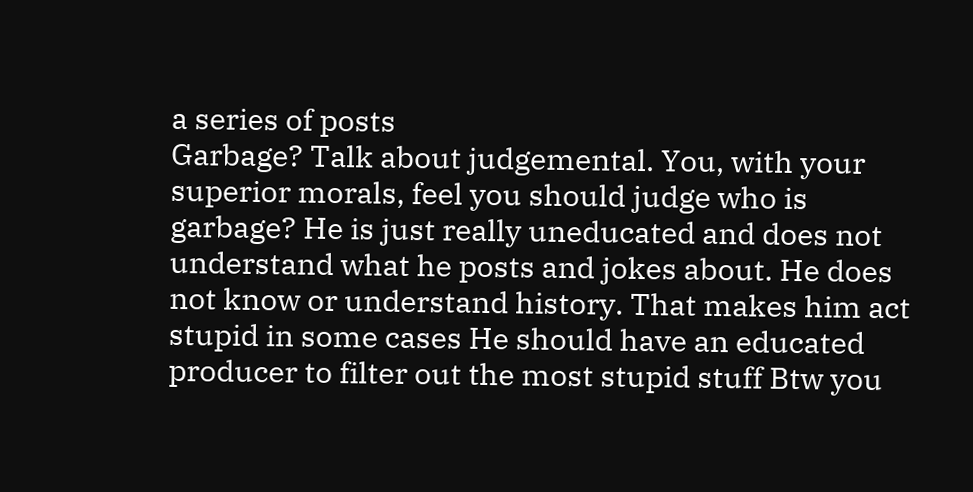a series of posts
Garbage? Talk about judgemental. You, with your superior morals, feel you should judge who is garbage? He is just really uneducated and does not understand what he posts and jokes about. He does not know or understand history. That makes him act stupid in some cases He should have an educated producer to filter out the most stupid stuff Btw you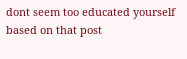dont seem too educated yourself based on that post